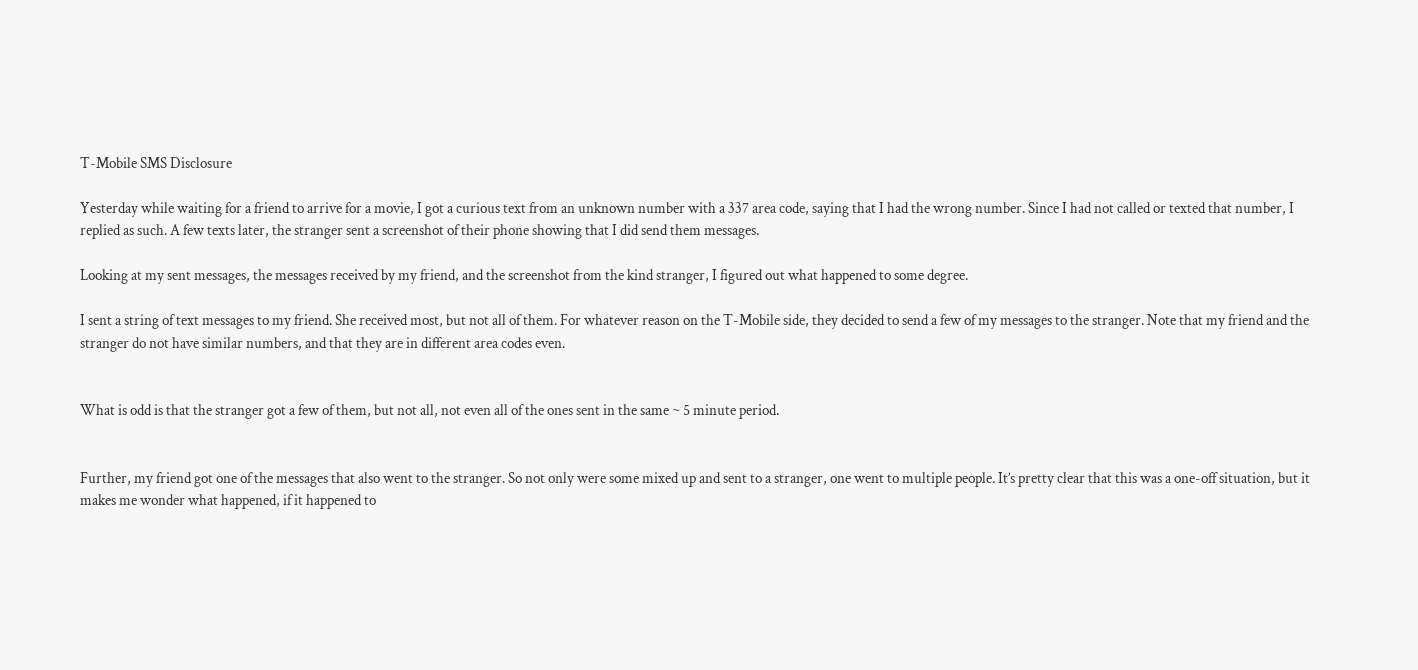T-Mobile SMS Disclosure

Yesterday while waiting for a friend to arrive for a movie, I got a curious text from an unknown number with a 337 area code, saying that I had the wrong number. Since I had not called or texted that number, I replied as such. A few texts later, the stranger sent a screenshot of their phone showing that I did send them messages.

Looking at my sent messages, the messages received by my friend, and the screenshot from the kind stranger, I figured out what happened to some degree.

I sent a string of text messages to my friend. She received most, but not all of them. For whatever reason on the T-Mobile side, they decided to send a few of my messages to the stranger. Note that my friend and the stranger do not have similar numbers, and that they are in different area codes even.


What is odd is that the stranger got a few of them, but not all, not even all of the ones sent in the same ~ 5 minute period.


Further, my friend got one of the messages that also went to the stranger. So not only were some mixed up and sent to a stranger, one went to multiple people. It’s pretty clear that this was a one-off situation, but it makes me wonder what happened, if it happened to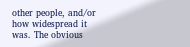other people, and/or how widespread it was. The obvious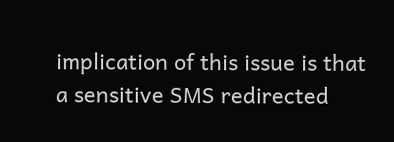implication of this issue is that a sensitive SMS redirected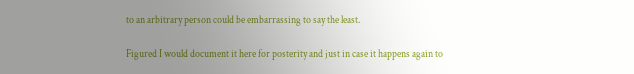to an arbitrary person could be embarrassing to say the least.

Figured I would document it here for posterity and just in case it happens again to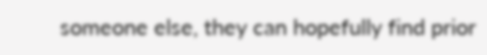someone else, they can hopefully find prior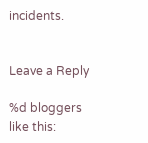incidents.


Leave a Reply

%d bloggers like this: